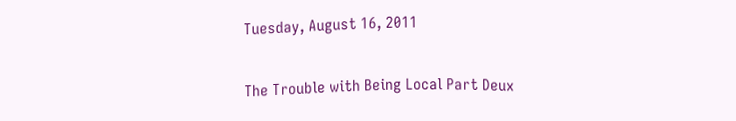Tuesday, August 16, 2011

The Trouble with Being Local Part Deux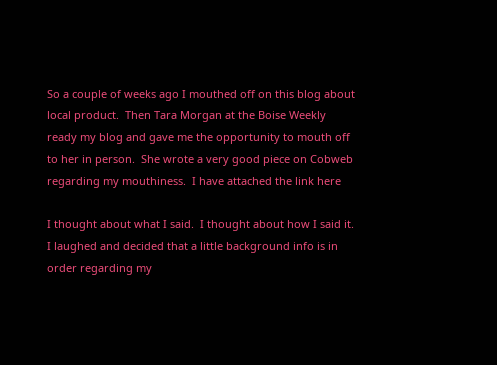So a couple of weeks ago I mouthed off on this blog about local product.  Then Tara Morgan at the Boise Weekly ready my blog and gave me the opportunity to mouth off to her in person.  She wrote a very good piece on Cobweb regarding my mouthiness.  I have attached the link here

I thought about what I said.  I thought about how I said it.  I laughed and decided that a little background info is in order regarding my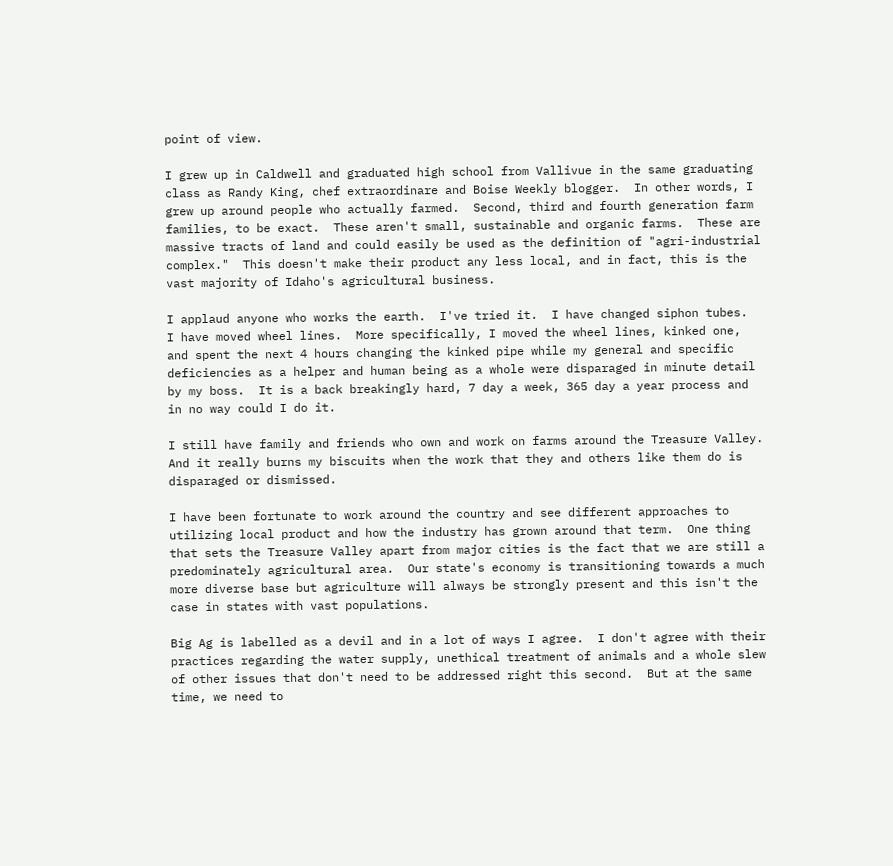point of view.

I grew up in Caldwell and graduated high school from Vallivue in the same graduating class as Randy King, chef extraordinare and Boise Weekly blogger.  In other words, I grew up around people who actually farmed.  Second, third and fourth generation farm families, to be exact.  These aren't small, sustainable and organic farms.  These are massive tracts of land and could easily be used as the definition of "agri-industrial complex."  This doesn't make their product any less local, and in fact, this is the vast majority of Idaho's agricultural business.

I applaud anyone who works the earth.  I've tried it.  I have changed siphon tubes.  I have moved wheel lines.  More specifically, I moved the wheel lines, kinked one, and spent the next 4 hours changing the kinked pipe while my general and specific deficiencies as a helper and human being as a whole were disparaged in minute detail by my boss.  It is a back breakingly hard, 7 day a week, 365 day a year process and in no way could I do it.

I still have family and friends who own and work on farms around the Treasure Valley.  And it really burns my biscuits when the work that they and others like them do is disparaged or dismissed.

I have been fortunate to work around the country and see different approaches to utilizing local product and how the industry has grown around that term.  One thing that sets the Treasure Valley apart from major cities is the fact that we are still a predominately agricultural area.  Our state's economy is transitioning towards a much more diverse base but agriculture will always be strongly present and this isn't the case in states with vast populations.

Big Ag is labelled as a devil and in a lot of ways I agree.  I don't agree with their practices regarding the water supply, unethical treatment of animals and a whole slew of other issues that don't need to be addressed right this second.  But at the same time, we need to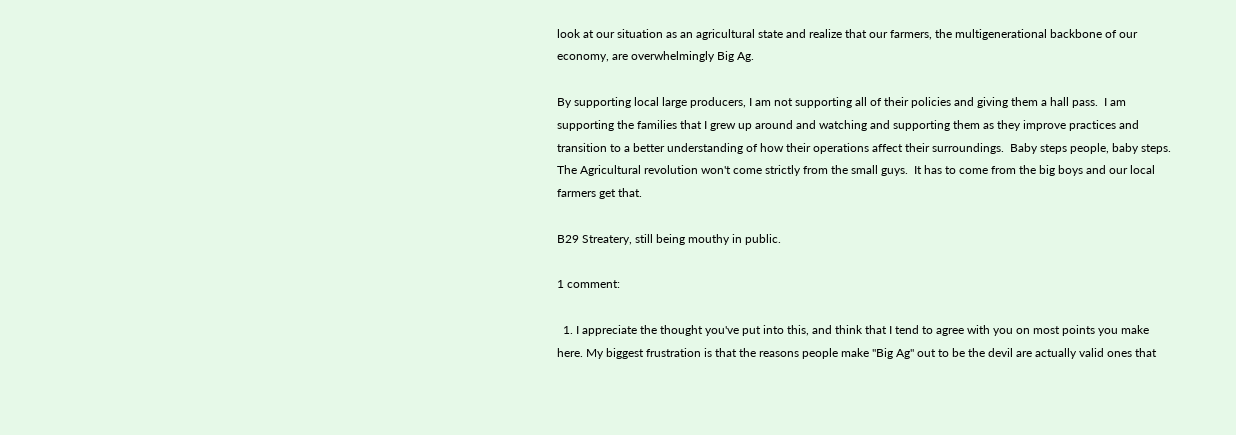look at our situation as an agricultural state and realize that our farmers, the multigenerational backbone of our economy, are overwhelmingly Big Ag.

By supporting local large producers, I am not supporting all of their policies and giving them a hall pass.  I am supporting the families that I grew up around and watching and supporting them as they improve practices and transition to a better understanding of how their operations affect their surroundings.  Baby steps people, baby steps.  The Agricultural revolution won't come strictly from the small guys.  It has to come from the big boys and our local farmers get that.

B29 Streatery, still being mouthy in public.

1 comment:

  1. I appreciate the thought you've put into this, and think that I tend to agree with you on most points you make here. My biggest frustration is that the reasons people make "Big Ag" out to be the devil are actually valid ones that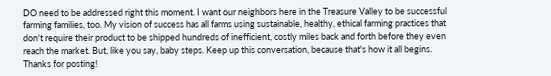DO need to be addressed right this moment. I want our neighbors here in the Treasure Valley to be successful farming families, too. My vision of success has all farms using sustainable, healthy, ethical farming practices that don't require their product to be shipped hundreds of inefficient, costly miles back and forth before they even reach the market. But, like you say, baby steps. Keep up this conversation, because that's how it all begins. Thanks for posting!